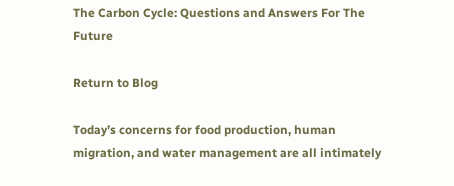The Carbon Cycle: Questions and Answers For The Future

Return to Blog

Today’s concerns for food production, human migration, and water management are all intimately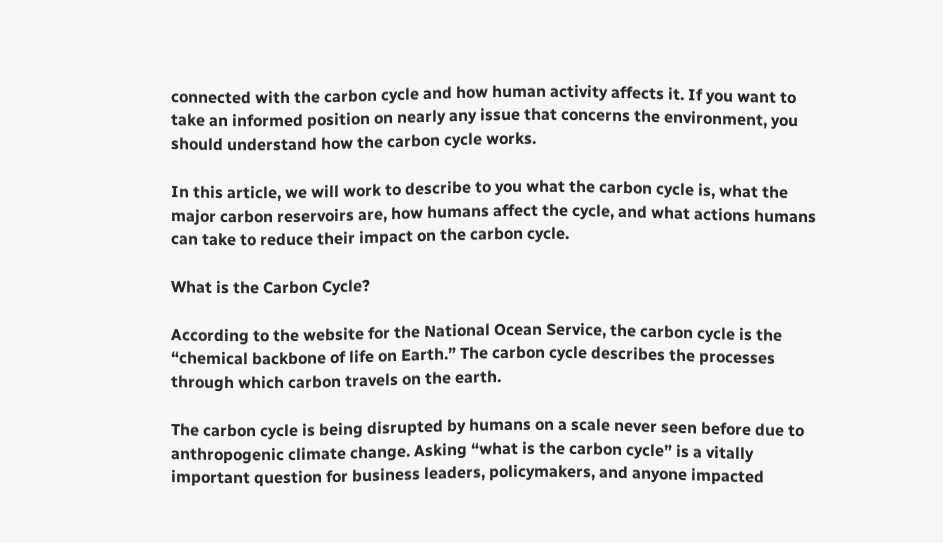connected with the carbon cycle and how human activity affects it. If you want to take an informed position on nearly any issue that concerns the environment, you should understand how the carbon cycle works.

In this article, we will work to describe to you what the carbon cycle is, what the major carbon reservoirs are, how humans affect the cycle, and what actions humans can take to reduce their impact on the carbon cycle.

What is the Carbon Cycle?

According to the website for the National Ocean Service, the carbon cycle is the “chemical backbone of life on Earth.” The carbon cycle describes the processes through which carbon travels on the earth.

The carbon cycle is being disrupted by humans on a scale never seen before due to anthropogenic climate change. Asking “what is the carbon cycle” is a vitally important question for business leaders, policymakers, and anyone impacted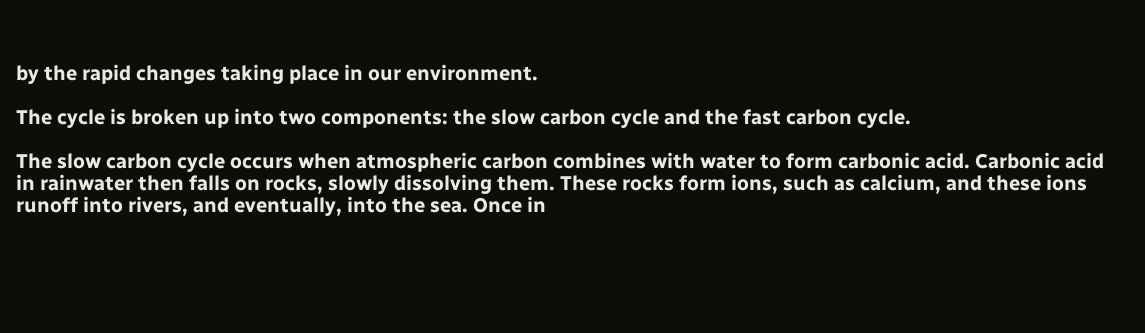by the rapid changes taking place in our environment.

The cycle is broken up into two components: the slow carbon cycle and the fast carbon cycle.

The slow carbon cycle occurs when atmospheric carbon combines with water to form carbonic acid. Carbonic acid in rainwater then falls on rocks, slowly dissolving them. These rocks form ions, such as calcium, and these ions runoff into rivers, and eventually, into the sea. Once in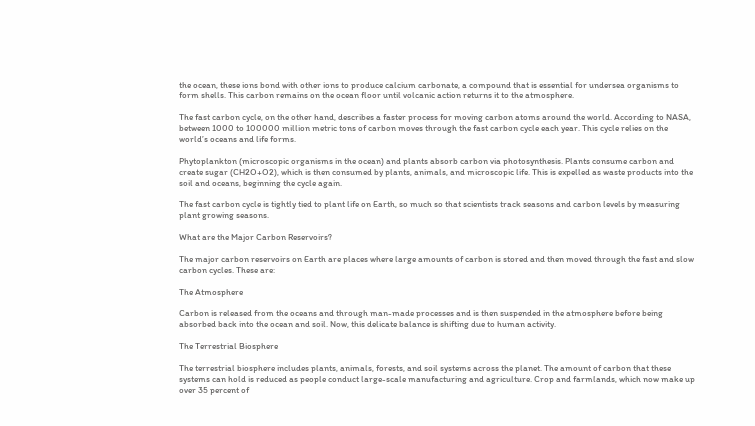the ocean, these ions bond with other ions to produce calcium carbonate, a compound that is essential for undersea organisms to form shells. This carbon remains on the ocean floor until volcanic action returns it to the atmosphere.

The fast carbon cycle, on the other hand, describes a faster process for moving carbon atoms around the world. According to NASA, between 1000 to 100000 million metric tons of carbon moves through the fast carbon cycle each year. This cycle relies on the world’s oceans and life forms.

Phytoplankton (microscopic organisms in the ocean) and plants absorb carbon via photosynthesis. Plants consume carbon and create sugar (CH2O+O2), which is then consumed by plants, animals, and microscopic life. This is expelled as waste products into the soil and oceans, beginning the cycle again.

The fast carbon cycle is tightly tied to plant life on Earth, so much so that scientists track seasons and carbon levels by measuring plant growing seasons.

What are the Major Carbon Reservoirs?

The major carbon reservoirs on Earth are places where large amounts of carbon is stored and then moved through the fast and slow carbon cycles. These are:

The Atmosphere

Carbon is released from the oceans and through man-made processes and is then suspended in the atmosphere before being absorbed back into the ocean and soil. Now, this delicate balance is shifting due to human activity.

The Terrestrial Biosphere

The terrestrial biosphere includes plants, animals, forests, and soil systems across the planet. The amount of carbon that these systems can hold is reduced as people conduct large-scale manufacturing and agriculture. Crop and farmlands, which now make up over 35 percent of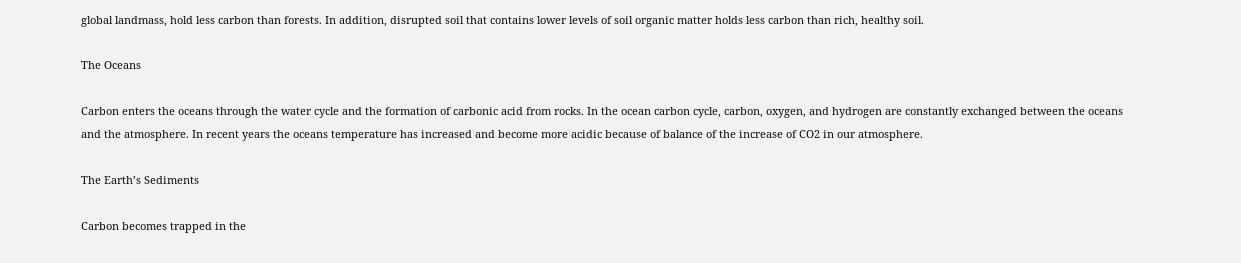global landmass, hold less carbon than forests. In addition, disrupted soil that contains lower levels of soil organic matter holds less carbon than rich, healthy soil.

The Oceans

Carbon enters the oceans through the water cycle and the formation of carbonic acid from rocks. In the ocean carbon cycle, carbon, oxygen, and hydrogen are constantly exchanged between the oceans and the atmosphere. In recent years the oceans temperature has increased and become more acidic because of balance of the increase of CO2 in our atmosphere.

The Earth’s Sediments

Carbon becomes trapped in the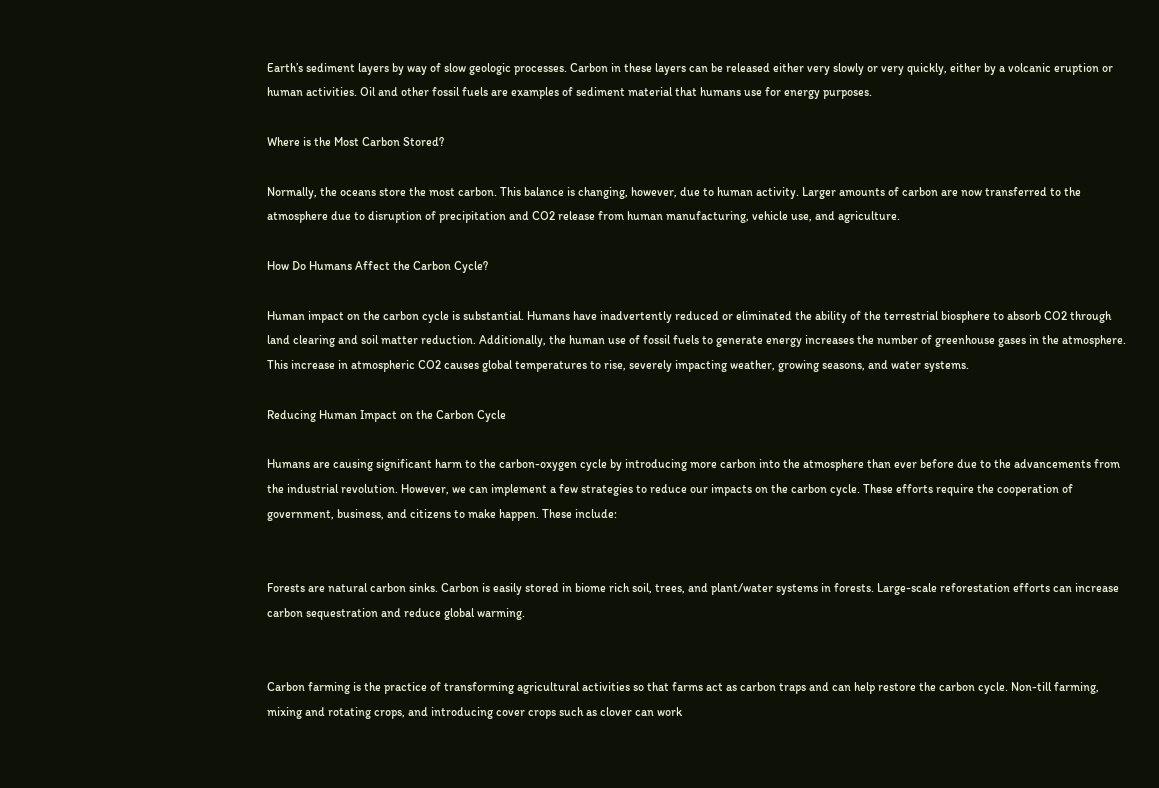Earth’s sediment layers by way of slow geologic processes. Carbon in these layers can be released either very slowly or very quickly, either by a volcanic eruption or human activities. Oil and other fossil fuels are examples of sediment material that humans use for energy purposes.

Where is the Most Carbon Stored?

Normally, the oceans store the most carbon. This balance is changing, however, due to human activity. Larger amounts of carbon are now transferred to the atmosphere due to disruption of precipitation and CO2 release from human manufacturing, vehicle use, and agriculture.

How Do Humans Affect the Carbon Cycle?

Human impact on the carbon cycle is substantial. Humans have inadvertently reduced or eliminated the ability of the terrestrial biosphere to absorb CO2 through land clearing and soil matter reduction. Additionally, the human use of fossil fuels to generate energy increases the number of greenhouse gases in the atmosphere. This increase in atmospheric CO2 causes global temperatures to rise, severely impacting weather, growing seasons, and water systems.

Reducing Human Impact on the Carbon Cycle

Humans are causing significant harm to the carbon-oxygen cycle by introducing more carbon into the atmosphere than ever before due to the advancements from the industrial revolution. However, we can implement a few strategies to reduce our impacts on the carbon cycle. These efforts require the cooperation of government, business, and citizens to make happen. These include:


Forests are natural carbon sinks. Carbon is easily stored in biome rich soil, trees, and plant/water systems in forests. Large-scale reforestation efforts can increase carbon sequestration and reduce global warming.


Carbon farming is the practice of transforming agricultural activities so that farms act as carbon traps and can help restore the carbon cycle. Non-till farming, mixing and rotating crops, and introducing cover crops such as clover can work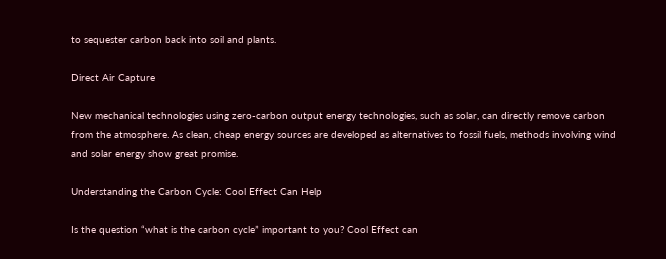to sequester carbon back into soil and plants.

Direct Air Capture

New mechanical technologies using zero-carbon output energy technologies, such as solar, can directly remove carbon from the atmosphere. As clean, cheap energy sources are developed as alternatives to fossil fuels, methods involving wind and solar energy show great promise.

Understanding the Carbon Cycle: Cool Effect Can Help

Is the question “what is the carbon cycle” important to you? Cool Effect can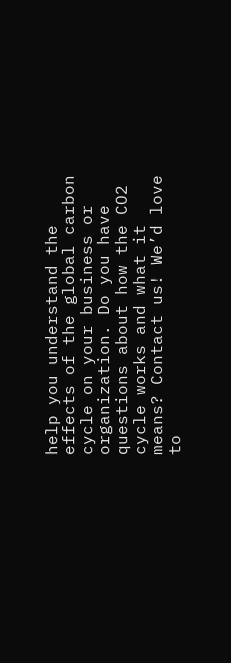help you understand the effects of the global carbon cycle on your business or organization. Do you have questions about how the CO2 cycle works and what it means? Contact us! We’d love to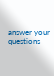answer your questions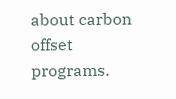about carbon offset programs.